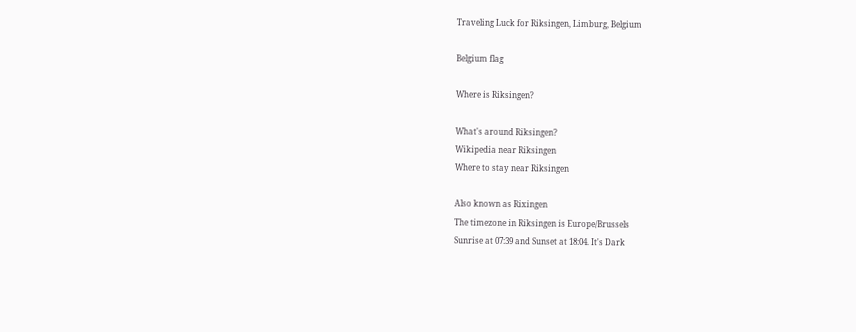Traveling Luck for Riksingen, Limburg, Belgium

Belgium flag

Where is Riksingen?

What's around Riksingen?
Wikipedia near Riksingen
Where to stay near Riksingen

Also known as Rixingen
The timezone in Riksingen is Europe/Brussels
Sunrise at 07:39 and Sunset at 18:04. It's Dark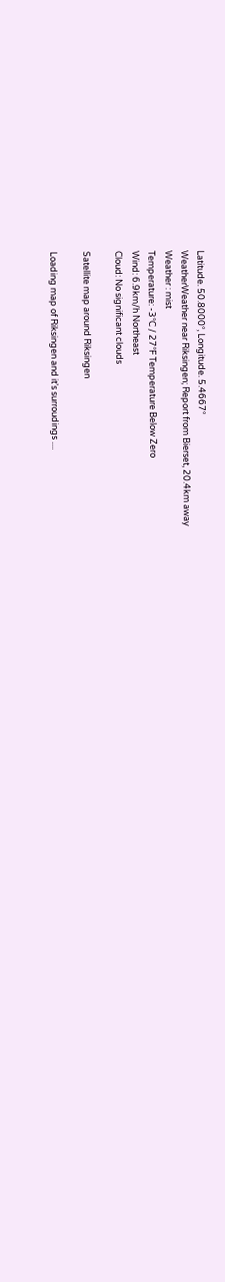Latitude. 50.8000°, Longitude. 5.4667°
WeatherWeather near Riksingen; Report from Bierset, 20.4km away
Weather : mist
Temperature: -3°C / 27°F Temperature Below Zero
Wind: 6.9km/h Northeast
Cloud: No significant clouds

Satellite map around Riksingen

Loading map of Riksingen and it's surroudings ....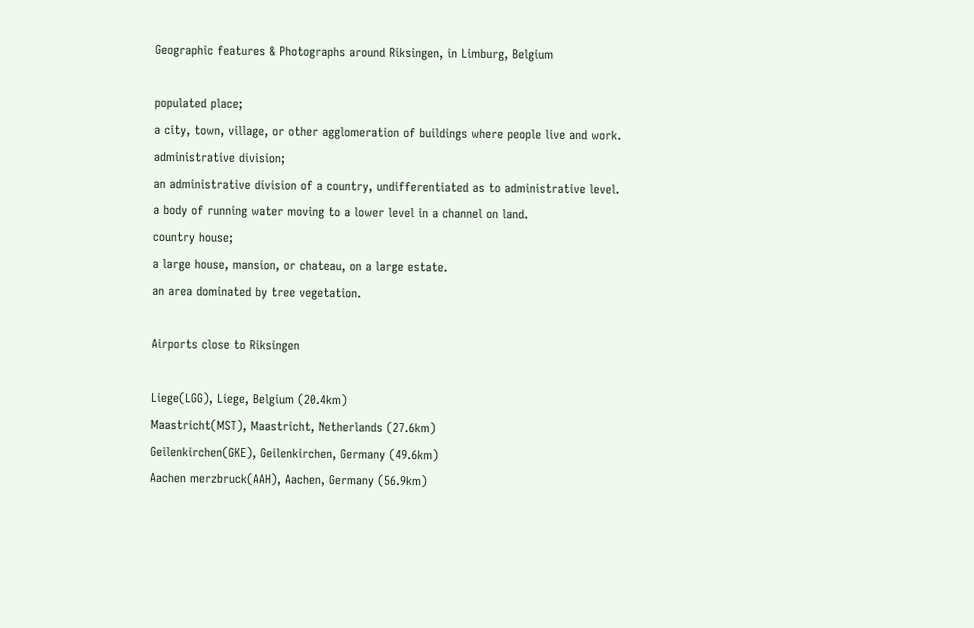Geographic features & Photographs around Riksingen, in Limburg, Belgium

populated place;
a city, town, village, or other agglomeration of buildings where people live and work.
administrative division;
an administrative division of a country, undifferentiated as to administrative level.
a body of running water moving to a lower level in a channel on land.
country house;
a large house, mansion, or chateau, on a large estate.
an area dominated by tree vegetation.

Airports close to Riksingen

Liege(LGG), Liege, Belgium (20.4km)
Maastricht(MST), Maastricht, Netherlands (27.6km)
Geilenkirchen(GKE), Geilenkirchen, Germany (49.6km)
Aachen merzbruck(AAH), Aachen, Germany (56.9km)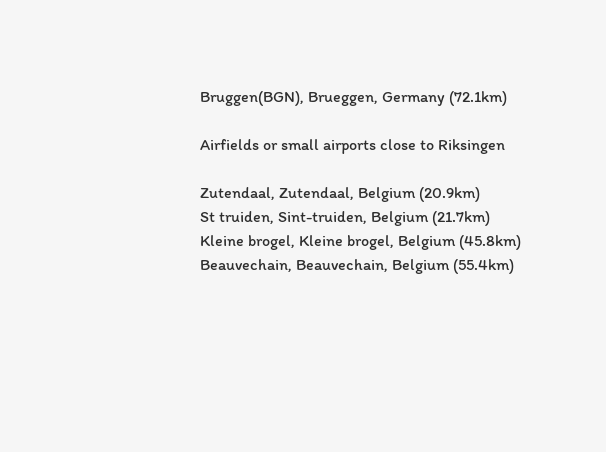Bruggen(BGN), Brueggen, Germany (72.1km)

Airfields or small airports close to Riksingen

Zutendaal, Zutendaal, Belgium (20.9km)
St truiden, Sint-truiden, Belgium (21.7km)
Kleine brogel, Kleine brogel, Belgium (45.8km)
Beauvechain, Beauvechain, Belgium (55.4km)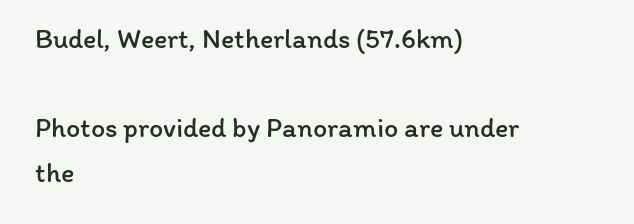Budel, Weert, Netherlands (57.6km)

Photos provided by Panoramio are under the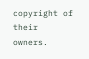copyright of their owners.